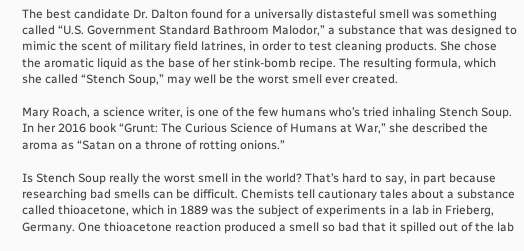The best candidate Dr. Dalton found for a universally distasteful smell was something called “U.S. Government Standard Bathroom Malodor,” a substance that was designed to mimic the scent of military field latrines, in order to test cleaning products. She chose the aromatic liquid as the base of her stink-bomb recipe. The resulting formula, which she called “Stench Soup,” may well be the worst smell ever created.

Mary Roach, a science writer, is one of the few humans who’s tried inhaling Stench Soup. In her 2016 book “Grunt: The Curious Science of Humans at War,” she described the aroma as “Satan on a throne of rotting onions.”

Is Stench Soup really the worst smell in the world? That’s hard to say, in part because researching bad smells can be difficult. Chemists tell cautionary tales about a substance called thioacetone, which in 1889 was the subject of experiments in a lab in Frieberg, Germany. One thioacetone reaction produced a smell so bad that it spilled out of the lab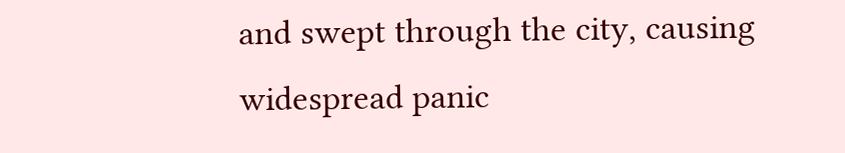and swept through the city, causing widespread panic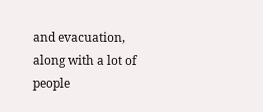and evacuation, along with a lot of people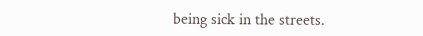being sick in the streets.